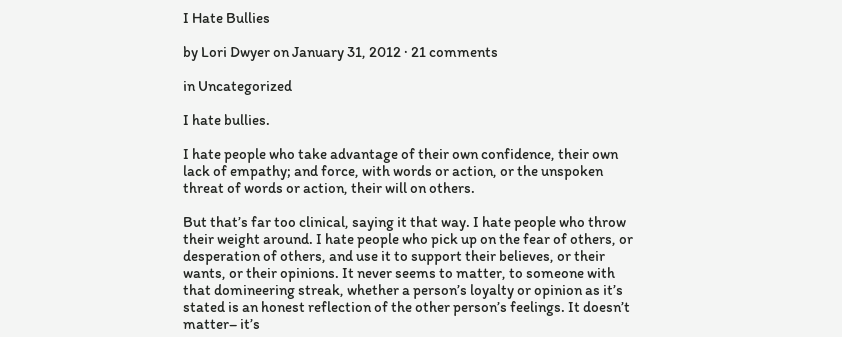I Hate Bullies

by Lori Dwyer on January 31, 2012 · 21 comments

in Uncategorized

I hate bullies.

I hate people who take advantage of their own confidence, their own lack of empathy; and force, with words or action, or the unspoken threat of words or action, their will on others.

But that’s far too clinical, saying it that way. I hate people who throw their weight around. I hate people who pick up on the fear of others, or desperation of others, and use it to support their believes, or their wants, or their opinions. It never seems to matter, to someone with that domineering streak, whether a person’s loyalty or opinion as it’s stated is an honest reflection of the other person’s feelings. It doesn’t matter– it’s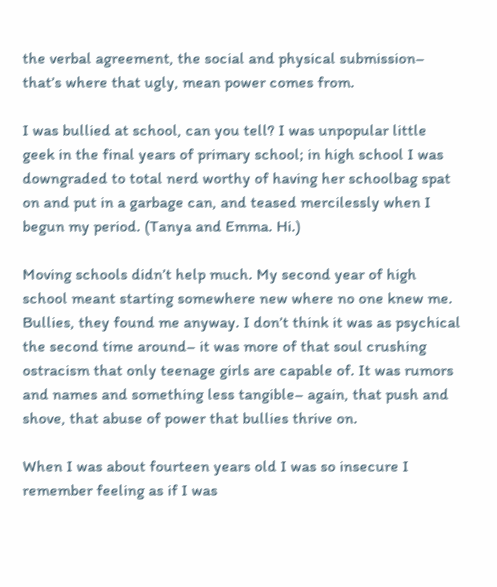the verbal agreement, the social and physical submission– that’s where that ugly, mean power comes from.

I was bullied at school, can you tell? I was unpopular little geek in the final years of primary school; in high school I was downgraded to total nerd worthy of having her schoolbag spat on and put in a garbage can, and teased mercilessly when I begun my period. (Tanya and Emma. Hi.)

Moving schools didn’t help much. My second year of high school meant starting somewhere new where no one knew me. Bullies, they found me anyway. I don’t think it was as psychical the second time around– it was more of that soul crushing ostracism that only teenage girls are capable of. It was rumors and names and something less tangible– again, that push and shove, that abuse of power that bullies thrive on.

When I was about fourteen years old I was so insecure I remember feeling as if I was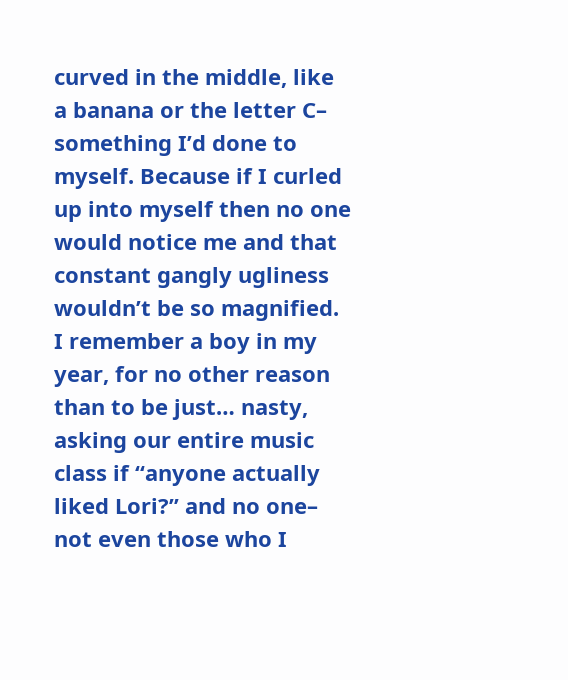curved in the middle, like a banana or the letter C– something I’d done to myself. Because if I curled up into myself then no one would notice me and that constant gangly ugliness wouldn’t be so magnified. I remember a boy in my year, for no other reason than to be just… nasty, asking our entire music class if “anyone actually liked Lori?” and no one– not even those who I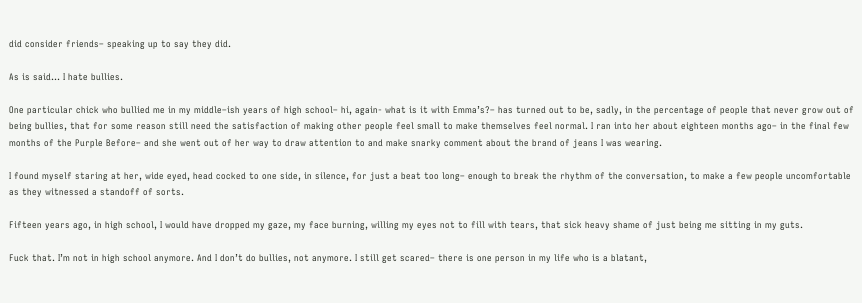did consider friends– speaking up to say they did.

As is said… I hate bullies.

One particular chick who bullied me in my middle–ish years of high school– hi, again- what is it with Emma’s?– has turned out to be, sadly, in the percentage of people that never grow out of being bullies, that for some reason still need the satisfaction of making other people feel small to make themselves feel normal. I ran into her about eighteen months ago– in the final few months of the Purple Before– and she went out of her way to draw attention to and make snarky comment about the brand of jeans I was wearing.

I found myself staring at her, wide eyed, head cocked to one side, in silence, for just a beat too long– enough to break the rhythm of the conversation, to make a few people uncomfortable as they witnessed a standoff of sorts.

Fifteen years ago, in high school, I would have dropped my gaze, my face burning, willing my eyes not to fill with tears, that sick heavy shame of just being me sitting in my guts.

Fuck that. I’m not in high school anymore. And I don’t do bullies, not anymore. I still get scared– there is one person in my life who is a blatant,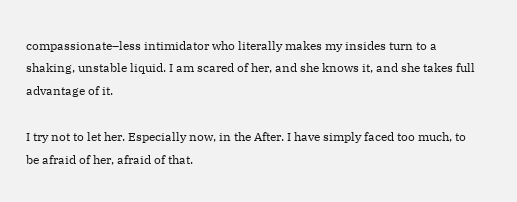compassionate–less intimidator who literally makes my insides turn to a shaking, unstable liquid. I am scared of her, and she knows it, and she takes full advantage of it.

I try not to let her. Especially now, in the After. I have simply faced too much, to be afraid of her, afraid of that.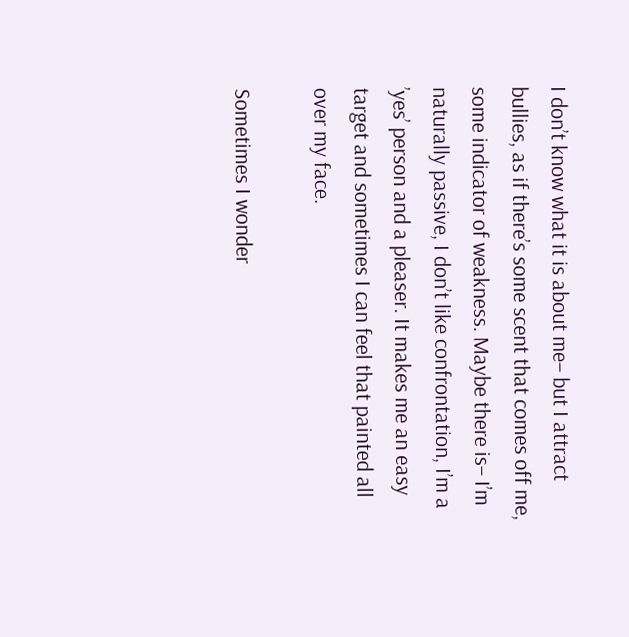I don’t know what it is about me– but I attract bullies, as if there’s some scent that comes off me, some indicator of weakness. Maybe there is– I’m naturally passive, I don’t like confrontation, I’m a ’yes’ person and a pleaser. It makes me an easy target and sometimes I can feel that painted all over my face.

Sometimes I wonder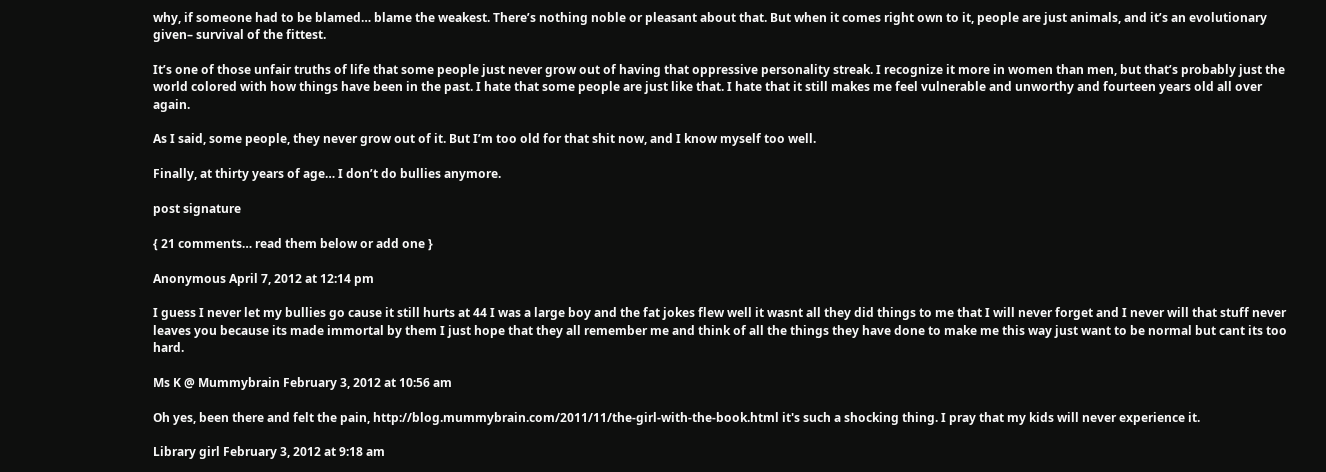why, if someone had to be blamed… blame the weakest. There’s nothing noble or pleasant about that. But when it comes right own to it, people are just animals, and it’s an evolutionary given– survival of the fittest.

It’s one of those unfair truths of life that some people just never grow out of having that oppressive personality streak. I recognize it more in women than men, but that’s probably just the world colored with how things have been in the past. I hate that some people are just like that. I hate that it still makes me feel vulnerable and unworthy and fourteen years old all over again.

As I said, some people, they never grow out of it. But I’m too old for that shit now, and I know myself too well.

Finally, at thirty years of age… I don’t do bullies anymore.

post signature

{ 21 comments… read them below or add one }

Anonymous April 7, 2012 at 12:14 pm

I guess I never let my bullies go cause it still hurts at 44 I was a large boy and the fat jokes flew well it wasnt all they did things to me that I will never forget and I never will that stuff never leaves you because its made immortal by them I just hope that they all remember me and think of all the things they have done to make me this way just want to be normal but cant its too hard.

Ms K @ Mummybrain February 3, 2012 at 10:56 am

Oh yes, been there and felt the pain, http://blog.mummybrain.com/2011/11/the-girl-with-the-book.html it's such a shocking thing. I pray that my kids will never experience it.

Library girl February 3, 2012 at 9:18 am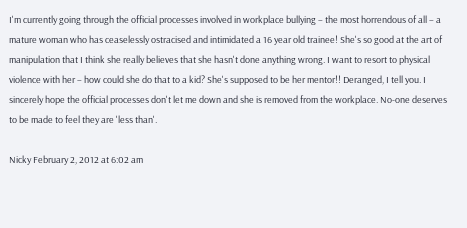I'm currently going through the official processes involved in workplace bullying – the most horrendous of all – a mature woman who has ceaselessly ostracised and intimidated a 16 year old trainee! She's so good at the art of manipulation that I think she really believes that she hasn't done anything wrong. I want to resort to physical violence with her – how could she do that to a kid? She's supposed to be her mentor!! Deranged, I tell you. I sincerely hope the official processes don't let me down and she is removed from the workplace. No-one deserves to be made to feel they are 'less than'.

Nicky February 2, 2012 at 6:02 am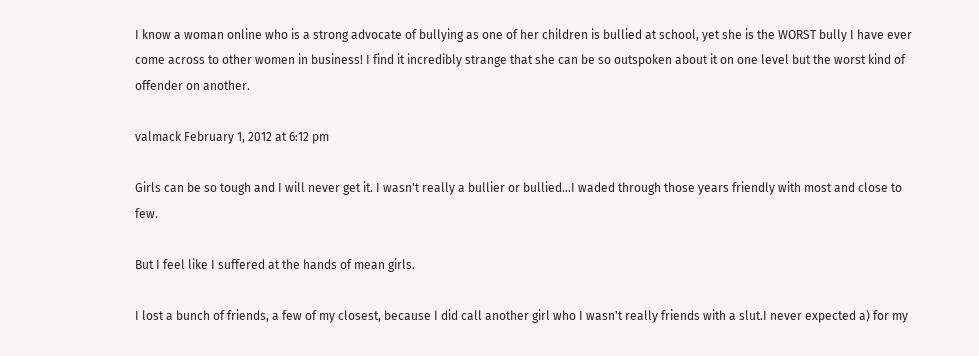I know a woman online who is a strong advocate of bullying as one of her children is bullied at school, yet she is the WORST bully I have ever come across to other women in business! I find it incredibly strange that she can be so outspoken about it on one level but the worst kind of offender on another.

valmack February 1, 2012 at 6:12 pm

Girls can be so tough and I will never get it. I wasn't really a bullier or bullied…I waded through those years friendly with most and close to few.

But I feel like I suffered at the hands of mean girls.

I lost a bunch of friends, a few of my closest, because I did call another girl who I wasn't really friends with a slut.I never expected a) for my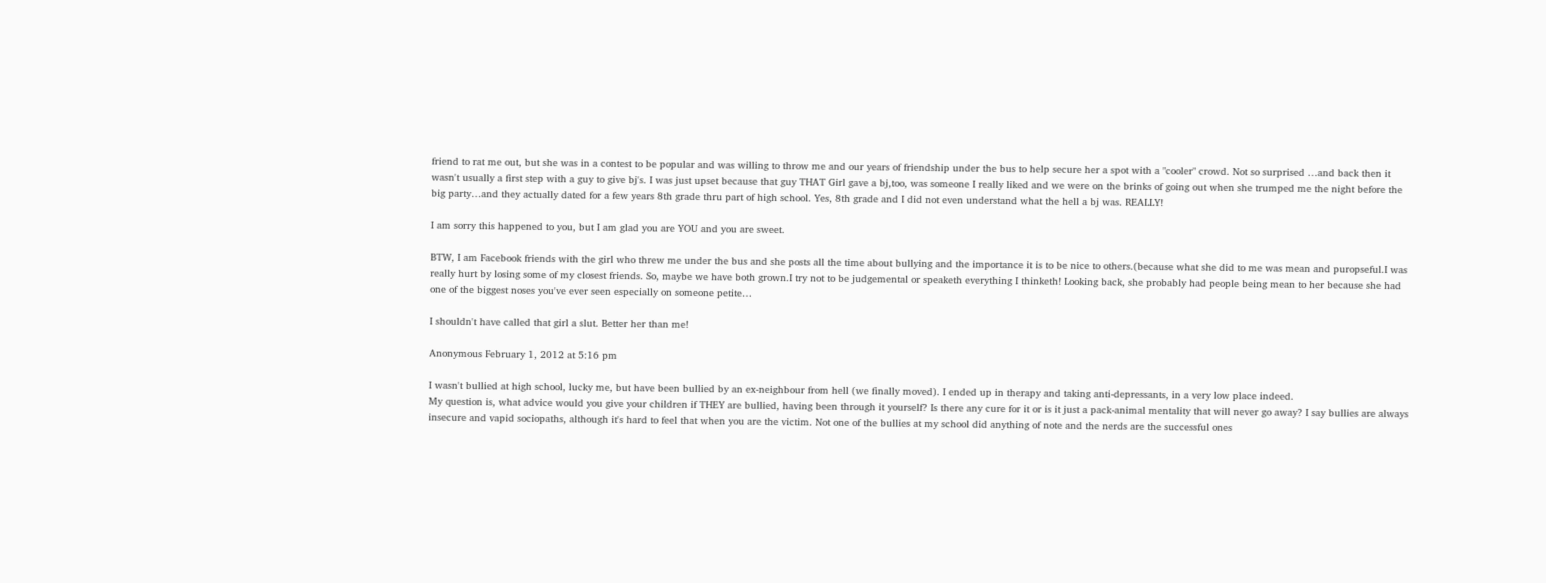friend to rat me out, but she was in a contest to be popular and was willing to throw me and our years of friendship under the bus to help secure her a spot with a "cooler" crowd. Not so surprised …and back then it wasn't usually a first step with a guy to give bj's. I was just upset because that guy THAT Girl gave a bj,too, was someone I really liked and we were on the brinks of going out when she trumped me the night before the big party…and they actually dated for a few years 8th grade thru part of high school. Yes, 8th grade and I did not even understand what the hell a bj was. REALLY!

I am sorry this happened to you, but I am glad you are YOU and you are sweet.

BTW, I am Facebook friends with the girl who threw me under the bus and she posts all the time about bullying and the importance it is to be nice to others.(because what she did to me was mean and puropseful.I was really hurt by losing some of my closest friends. So, maybe we have both grown.I try not to be judgemental or speaketh everything I thinketh! Looking back, she probably had people being mean to her because she had one of the biggest noses you've ever seen especially on someone petite…

I shouldn't have called that girl a slut. Better her than me!

Anonymous February 1, 2012 at 5:16 pm

I wasn't bullied at high school, lucky me, but have been bullied by an ex-neighbour from hell (we finally moved). I ended up in therapy and taking anti-depressants, in a very low place indeed.
My question is, what advice would you give your children if THEY are bullied, having been through it yourself? Is there any cure for it or is it just a pack-animal mentality that will never go away? I say bullies are always insecure and vapid sociopaths, although it's hard to feel that when you are the victim. Not one of the bullies at my school did anything of note and the nerds are the successful ones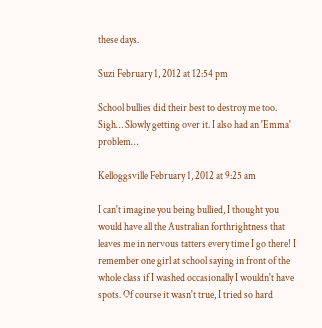these days.

Suzi February 1, 2012 at 12:54 pm

School bullies did their best to destroy me too. Sigh… Slowly getting over it. I also had an 'Emma' problem…

Kelloggsville February 1, 2012 at 9:25 am

I can't imagine you being bullied, I thought you would have all the Australian forthrightness that leaves me in nervous tatters every time I go there! I remember one girl at school saying in front of the whole class if I washed occasionally I wouldn't have spots. Of course it wasn't true, I tried so hard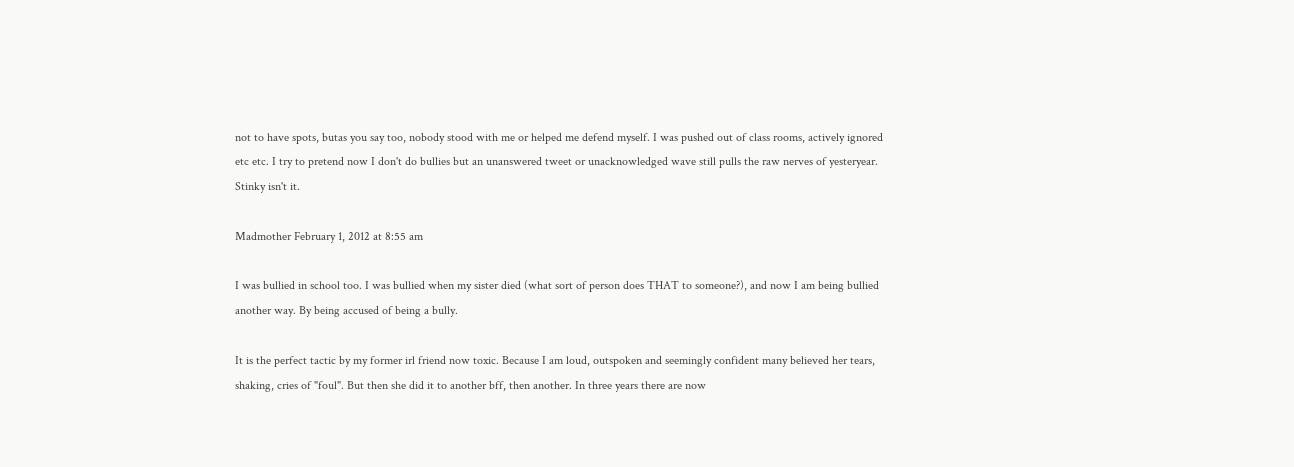not to have spots, butas you say too, nobody stood with me or helped me defend myself. I was pushed out of class rooms, actively ignored etc etc. I try to pretend now I don't do bullies but an unanswered tweet or unacknowledged wave still pulls the raw nerves of yesteryear. Stinky isn't it.

Madmother February 1, 2012 at 8:55 am

I was bullied in school too. I was bullied when my sister died (what sort of person does THAT to someone?), and now I am being bullied another way. By being accused of being a bully.

It is the perfect tactic by my former irl friend now toxic. Because I am loud, outspoken and seemingly confident many believed her tears, shaking, cries of "foul". But then she did it to another bff, then another. In three years there are now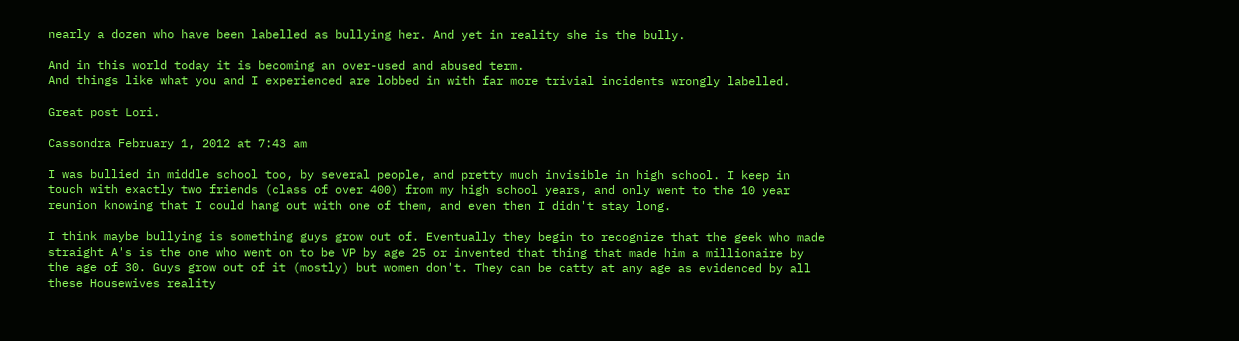nearly a dozen who have been labelled as bullying her. And yet in reality she is the bully.

And in this world today it is becoming an over-used and abused term.
And things like what you and I experienced are lobbed in with far more trivial incidents wrongly labelled.

Great post Lori.

Cassondra February 1, 2012 at 7:43 am

I was bullied in middle school too, by several people, and pretty much invisible in high school. I keep in touch with exactly two friends (class of over 400) from my high school years, and only went to the 10 year reunion knowing that I could hang out with one of them, and even then I didn't stay long.

I think maybe bullying is something guys grow out of. Eventually they begin to recognize that the geek who made straight A's is the one who went on to be VP by age 25 or invented that thing that made him a millionaire by the age of 30. Guys grow out of it (mostly) but women don't. They can be catty at any age as evidenced by all these Housewives reality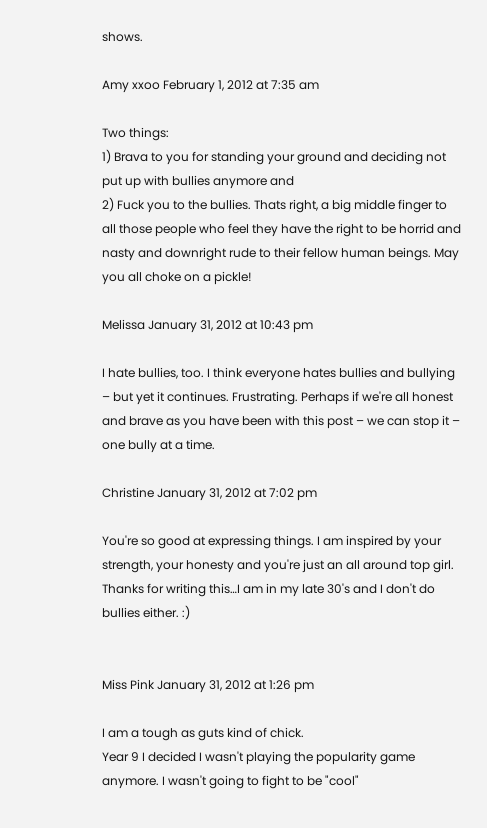shows.

Amy xxoo February 1, 2012 at 7:35 am

Two things:
1) Brava to you for standing your ground and deciding not put up with bullies anymore and
2) Fuck you to the bullies. Thats right, a big middle finger to all those people who feel they have the right to be horrid and nasty and downright rude to their fellow human beings. May you all choke on a pickle!

Melissa January 31, 2012 at 10:43 pm

I hate bullies, too. I think everyone hates bullies and bullying – but yet it continues. Frustrating. Perhaps if we're all honest and brave as you have been with this post – we can stop it – one bully at a time.

Christine January 31, 2012 at 7:02 pm

You're so good at expressing things. I am inspired by your strength, your honesty and you're just an all around top girl. Thanks for writing this…I am in my late 30's and I don't do bullies either. :)


Miss Pink January 31, 2012 at 1:26 pm

I am a tough as guts kind of chick.
Year 9 I decided I wasn't playing the popularity game anymore. I wasn't going to fight to be "cool"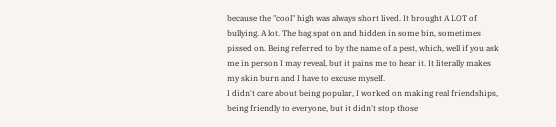because the "cool" high was always short lived. It brought A LOT of bullying. A lot. The bag spat on and hidden in some bin, sometimes pissed on. Being referred to by the name of a pest, which, well if you ask me in person I may reveal, but it pains me to hear it. It literally makes my skin burn and I have to excuse myself.
I didn't care about being popular, I worked on making real friendships, being friendly to everyone, but it didn't stop those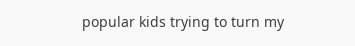popular kids trying to turn my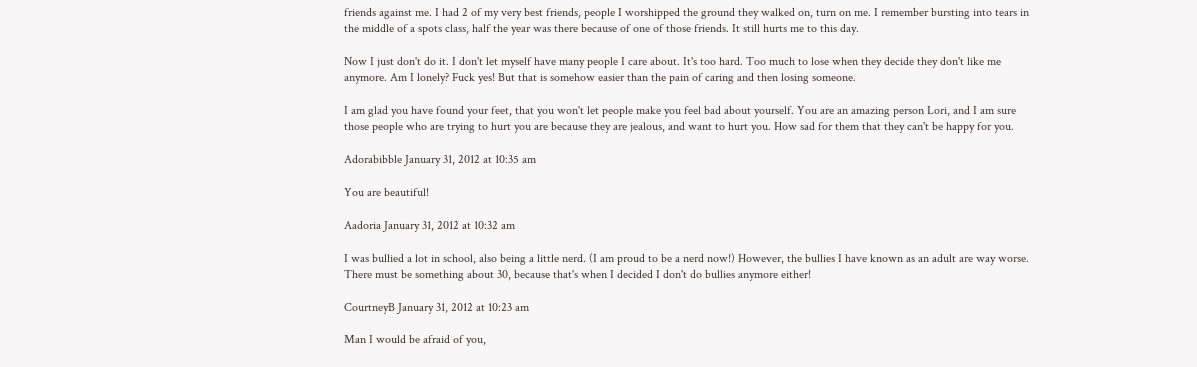friends against me. I had 2 of my very best friends, people I worshipped the ground they walked on, turn on me. I remember bursting into tears in the middle of a spots class, half the year was there because of one of those friends. It still hurts me to this day.

Now I just don't do it. I don't let myself have many people I care about. It's too hard. Too much to lose when they decide they don't like me anymore. Am I lonely? Fuck yes! But that is somehow easier than the pain of caring and then losing someone.

I am glad you have found your feet, that you won't let people make you feel bad about yourself. You are an amazing person Lori, and I am sure those people who are trying to hurt you are because they are jealous, and want to hurt you. How sad for them that they can't be happy for you.

Adorabibble January 31, 2012 at 10:35 am

You are beautiful!

Aadoria January 31, 2012 at 10:32 am

I was bullied a lot in school, also being a little nerd. (I am proud to be a nerd now!) However, the bullies I have known as an adult are way worse. There must be something about 30, because that's when I decided I don't do bullies anymore either!

CourtneyB January 31, 2012 at 10:23 am

Man I would be afraid of you,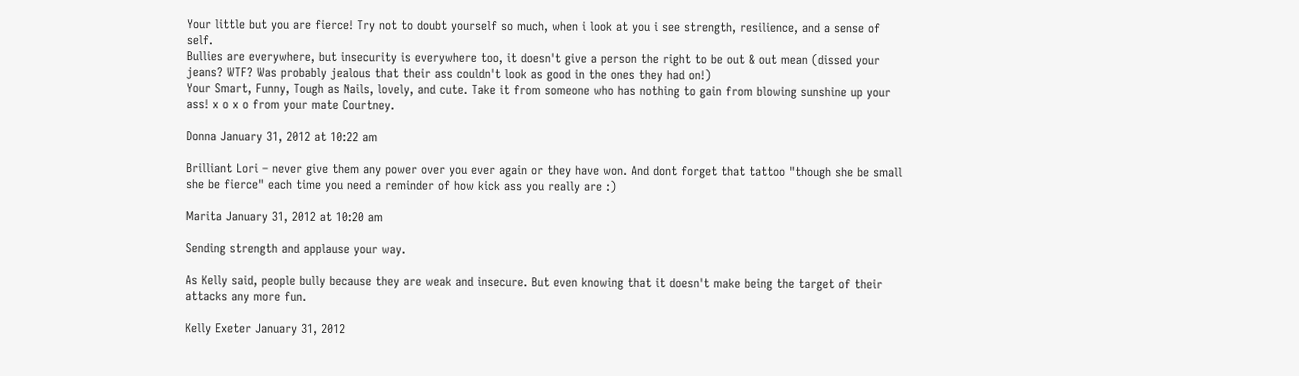Your little but you are fierce! Try not to doubt yourself so much, when i look at you i see strength, resilience, and a sense of self.
Bullies are everywhere, but insecurity is everywhere too, it doesn't give a person the right to be out & out mean (dissed your jeans? WTF? Was probably jealous that their ass couldn't look as good in the ones they had on!)
Your Smart, Funny, Tough as Nails, lovely, and cute. Take it from someone who has nothing to gain from blowing sunshine up your ass! x o x o from your mate Courtney.

Donna January 31, 2012 at 10:22 am

Brilliant Lori – never give them any power over you ever again or they have won. And dont forget that tattoo "though she be small she be fierce" each time you need a reminder of how kick ass you really are :)

Marita January 31, 2012 at 10:20 am

Sending strength and applause your way.

As Kelly said, people bully because they are weak and insecure. But even knowing that it doesn't make being the target of their attacks any more fun.

Kelly Exeter January 31, 2012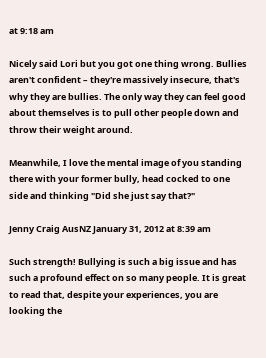at 9:18 am

Nicely said Lori but you got one thing wrong. Bullies aren't confident – they're massively insecure, that's why they are bullies. The only way they can feel good about themselves is to pull other people down and throw their weight around.

Meanwhile, I love the mental image of you standing there with your former bully, head cocked to one side and thinking "Did she just say that?"

Jenny Craig AusNZ January 31, 2012 at 8:39 am

Such strength! Bullying is such a big issue and has such a profound effect on so many people. It is great to read that, despite your experiences, you are looking the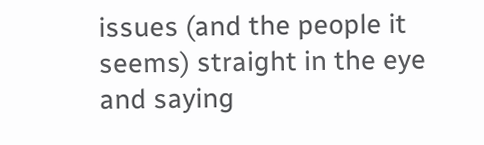issues (and the people it seems) straight in the eye and saying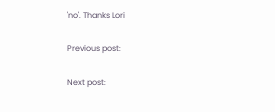'no'. Thanks Lori

Previous post:

Next post: